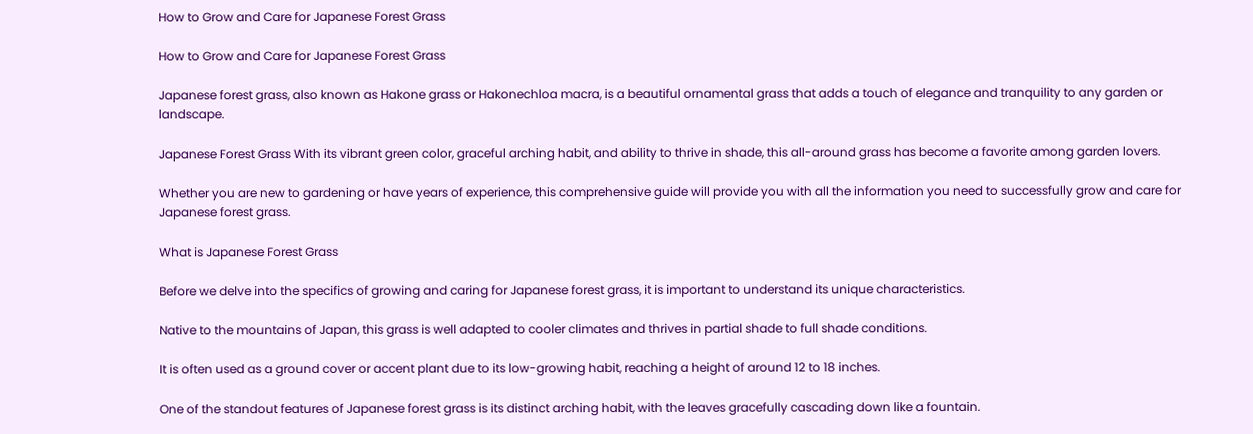How to Grow and Care for Japanese Forest Grass

How to Grow and Care for Japanese Forest Grass

Japanese forest grass, also known as Hakone grass or Hakonechloa macra, is a beautiful ornamental grass that adds a touch of elegance and tranquility to any garden or landscape.

Japanese Forest Grass With its vibrant green color, graceful arching habit, and ability to thrive in shade, this all-around grass has become a favorite among garden lovers.

Whether you are new to gardening or have years of experience, this comprehensive guide will provide you with all the information you need to successfully grow and care for Japanese forest grass.

What is Japanese Forest Grass

Before we delve into the specifics of growing and caring for Japanese forest grass, it is important to understand its unique characteristics.

Native to the mountains of Japan, this grass is well adapted to cooler climates and thrives in partial shade to full shade conditions.

It is often used as a ground cover or accent plant due to its low-growing habit, reaching a height of around 12 to 18 inches.

One of the standout features of Japanese forest grass is its distinct arching habit, with the leaves gracefully cascading down like a fountain.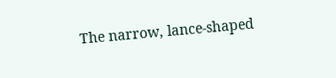The narrow, lance-shaped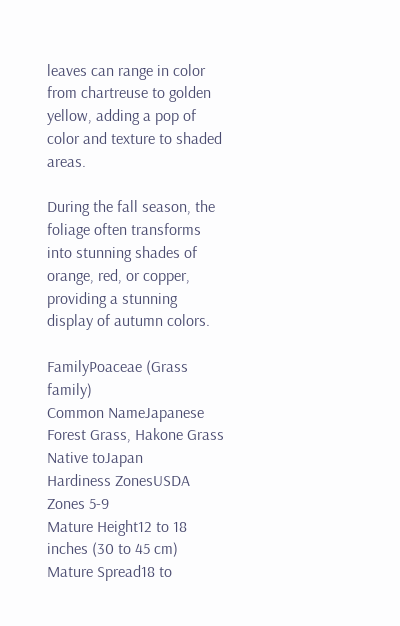leaves can range in color from chartreuse to golden yellow, adding a pop of color and texture to shaded areas.

During the fall season, the foliage often transforms into stunning shades of orange, red, or copper, providing a stunning display of autumn colors.

FamilyPoaceae (Grass family)
Common NameJapanese Forest Grass, Hakone Grass
Native toJapan
Hardiness ZonesUSDA Zones 5-9
Mature Height12 to 18 inches (30 to 45 cm)
Mature Spread18 to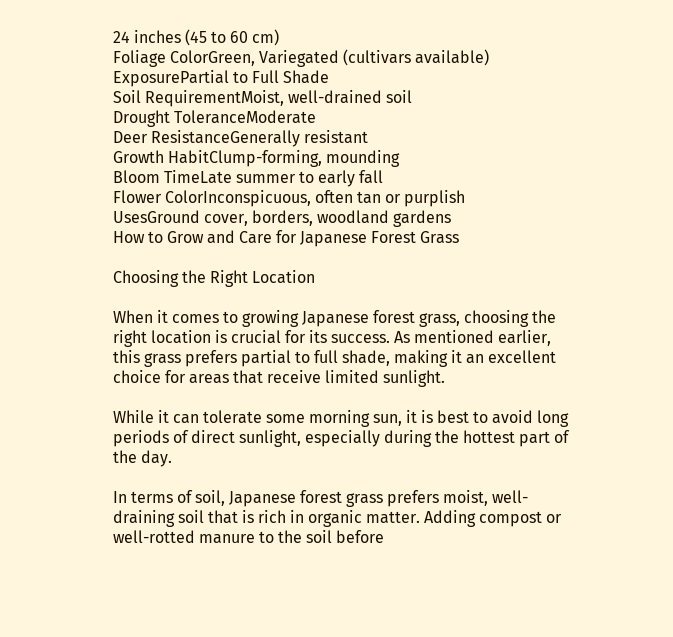24 inches (45 to 60 cm)
Foliage ColorGreen, Variegated (cultivars available)
ExposurePartial to Full Shade
Soil RequirementMoist, well-drained soil
Drought ToleranceModerate
Deer ResistanceGenerally resistant
Growth HabitClump-forming, mounding
Bloom TimeLate summer to early fall
Flower ColorInconspicuous, often tan or purplish
UsesGround cover, borders, woodland gardens
How to Grow and Care for Japanese Forest Grass

Choosing the Right Location

When it comes to growing Japanese forest grass, choosing the right location is crucial for its success. As mentioned earlier, this grass prefers partial to full shade, making it an excellent choice for areas that receive limited sunlight.

While it can tolerate some morning sun, it is best to avoid long periods of direct sunlight, especially during the hottest part of the day.

In terms of soil, Japanese forest grass prefers moist, well-draining soil that is rich in organic matter. Adding compost or well-rotted manure to the soil before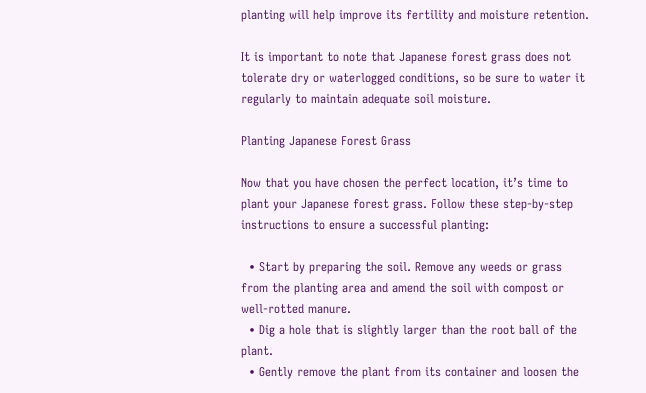planting will help improve its fertility and moisture retention.

It is important to note that Japanese forest grass does not tolerate dry or waterlogged conditions, so be sure to water it regularly to maintain adequate soil moisture.

Planting Japanese Forest Grass

Now that you have chosen the perfect location, it’s time to plant your Japanese forest grass. Follow these step-by-step instructions to ensure a successful planting:

  • Start by preparing the soil. Remove any weeds or grass from the planting area and amend the soil with compost or well-rotted manure.
  • Dig a hole that is slightly larger than the root ball of the plant.
  • Gently remove the plant from its container and loosen the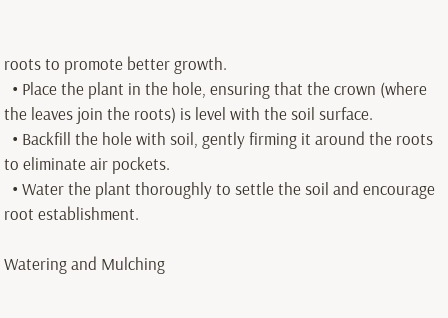roots to promote better growth.
  • Place the plant in the hole, ensuring that the crown (where the leaves join the roots) is level with the soil surface.
  • Backfill the hole with soil, gently firming it around the roots to eliminate air pockets.
  • Water the plant thoroughly to settle the soil and encourage root establishment.

Watering and Mulching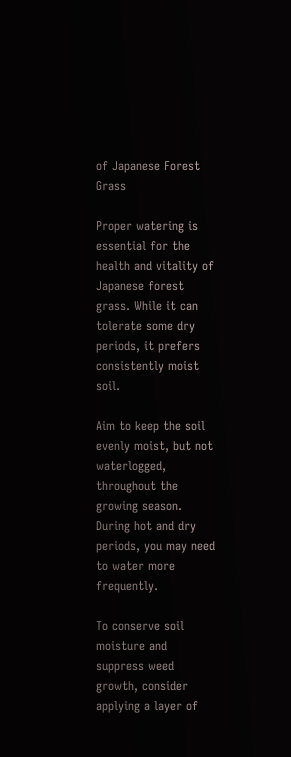of Japanese Forest Grass

Proper watering is essential for the health and vitality of Japanese forest grass. While it can tolerate some dry periods, it prefers consistently moist soil.

Aim to keep the soil evenly moist, but not waterlogged, throughout the growing season. During hot and dry periods, you may need to water more frequently.

To conserve soil moisture and suppress weed growth, consider applying a layer of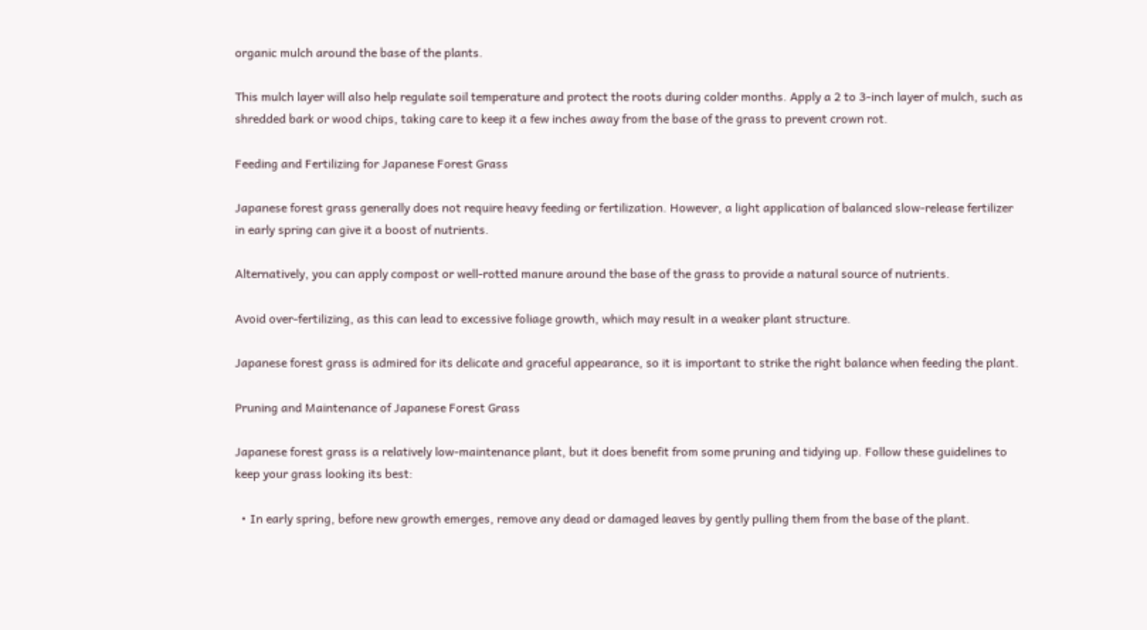organic mulch around the base of the plants.

This mulch layer will also help regulate soil temperature and protect the roots during colder months. Apply a 2 to 3-inch layer of mulch, such as shredded bark or wood chips, taking care to keep it a few inches away from the base of the grass to prevent crown rot.

Feeding and Fertilizing for Japanese Forest Grass

Japanese forest grass generally does not require heavy feeding or fertilization. However, a light application of balanced slow-release fertilizer in early spring can give it a boost of nutrients.

Alternatively, you can apply compost or well-rotted manure around the base of the grass to provide a natural source of nutrients.

Avoid over-fertilizing, as this can lead to excessive foliage growth, which may result in a weaker plant structure.

Japanese forest grass is admired for its delicate and graceful appearance, so it is important to strike the right balance when feeding the plant.

Pruning and Maintenance of Japanese Forest Grass

Japanese forest grass is a relatively low-maintenance plant, but it does benefit from some pruning and tidying up. Follow these guidelines to keep your grass looking its best:

  • In early spring, before new growth emerges, remove any dead or damaged leaves by gently pulling them from the base of the plant.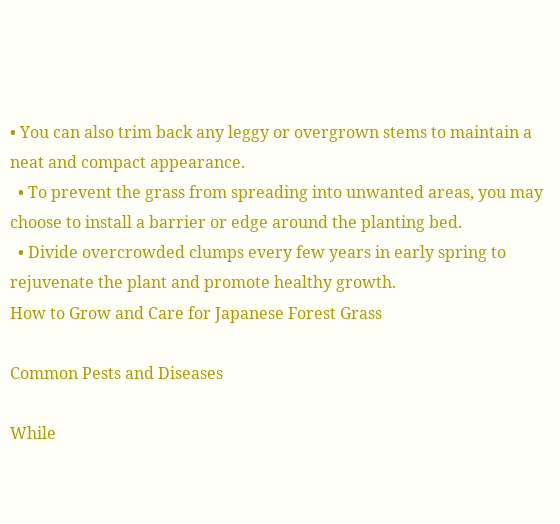• You can also trim back any leggy or overgrown stems to maintain a neat and compact appearance.
  • To prevent the grass from spreading into unwanted areas, you may choose to install a barrier or edge around the planting bed.
  • Divide overcrowded clumps every few years in early spring to rejuvenate the plant and promote healthy growth.
How to Grow and Care for Japanese Forest Grass

Common Pests and Diseases

While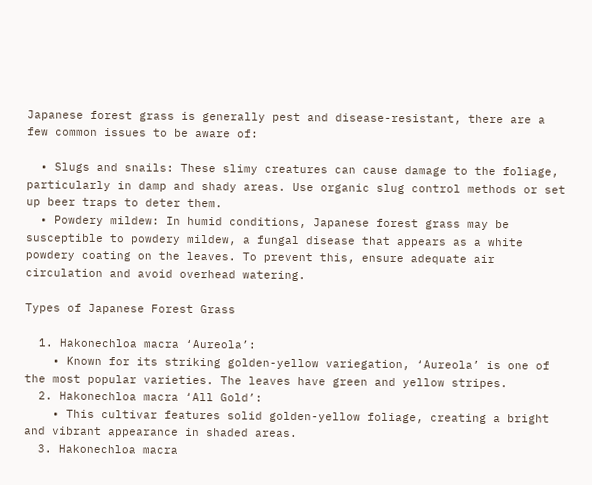Japanese forest grass is generally pest and disease-resistant, there are a few common issues to be aware of:

  • Slugs and snails: These slimy creatures can cause damage to the foliage, particularly in damp and shady areas. Use organic slug control methods or set up beer traps to deter them.
  • Powdery mildew: In humid conditions, Japanese forest grass may be susceptible to powdery mildew, a fungal disease that appears as a white powdery coating on the leaves. To prevent this, ensure adequate air circulation and avoid overhead watering.

Types of Japanese Forest Grass

  1. Hakonechloa macra ‘Aureola’:
    • Known for its striking golden-yellow variegation, ‘Aureola’ is one of the most popular varieties. The leaves have green and yellow stripes.
  2. Hakonechloa macra ‘All Gold’:
    • This cultivar features solid golden-yellow foliage, creating a bright and vibrant appearance in shaded areas.
  3. Hakonechloa macra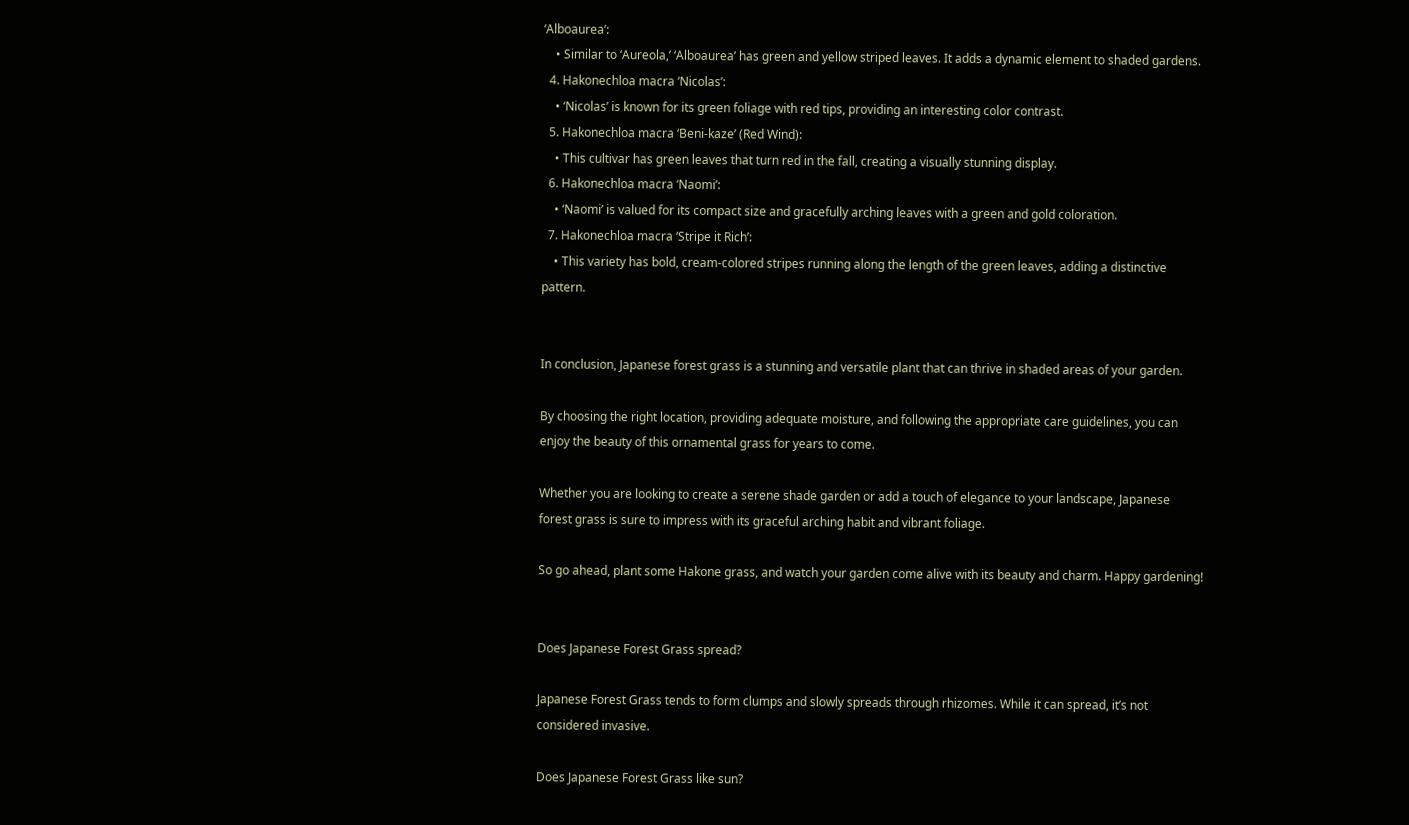‘Alboaurea’:
    • Similar to ‘Aureola,’ ‘Alboaurea’ has green and yellow striped leaves. It adds a dynamic element to shaded gardens.
  4. Hakonechloa macra ‘Nicolas’:
    • ‘Nicolas’ is known for its green foliage with red tips, providing an interesting color contrast.
  5. Hakonechloa macra ‘Beni-kaze’ (Red Wind):
    • This cultivar has green leaves that turn red in the fall, creating a visually stunning display.
  6. Hakonechloa macra ‘Naomi’:
    • ‘Naomi’ is valued for its compact size and gracefully arching leaves with a green and gold coloration.
  7. Hakonechloa macra ‘Stripe it Rich’:
    • This variety has bold, cream-colored stripes running along the length of the green leaves, adding a distinctive pattern.


In conclusion, Japanese forest grass is a stunning and versatile plant that can thrive in shaded areas of your garden.

By choosing the right location, providing adequate moisture, and following the appropriate care guidelines, you can enjoy the beauty of this ornamental grass for years to come.

Whether you are looking to create a serene shade garden or add a touch of elegance to your landscape, Japanese forest grass is sure to impress with its graceful arching habit and vibrant foliage.

So go ahead, plant some Hakone grass, and watch your garden come alive with its beauty and charm. Happy gardening!


Does Japanese Forest Grass spread?

Japanese Forest Grass tends to form clumps and slowly spreads through rhizomes. While it can spread, it’s not considered invasive.

Does Japanese Forest Grass like sun?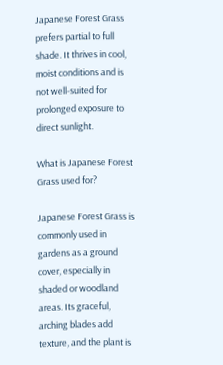Japanese Forest Grass prefers partial to full shade. It thrives in cool, moist conditions and is not well-suited for prolonged exposure to direct sunlight.

What is Japanese Forest Grass used for?

Japanese Forest Grass is commonly used in gardens as a ground cover, especially in shaded or woodland areas. Its graceful, arching blades add texture, and the plant is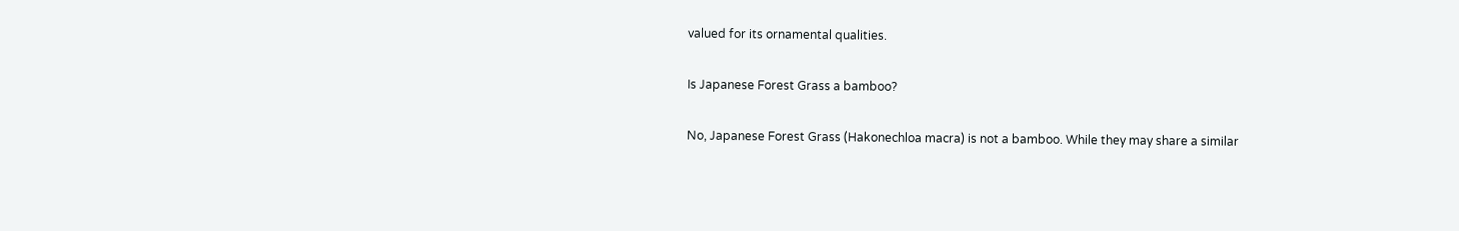valued for its ornamental qualities.

Is Japanese Forest Grass a bamboo?

No, Japanese Forest Grass (Hakonechloa macra) is not a bamboo. While they may share a similar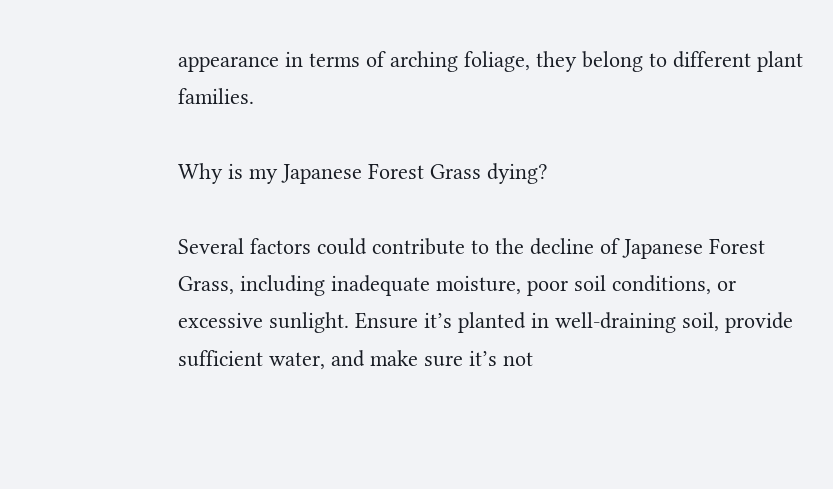appearance in terms of arching foliage, they belong to different plant families.

Why is my Japanese Forest Grass dying?

Several factors could contribute to the decline of Japanese Forest Grass, including inadequate moisture, poor soil conditions, or excessive sunlight. Ensure it’s planted in well-draining soil, provide sufficient water, and make sure it’s not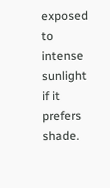exposed to intense sunlight if it prefers shade.